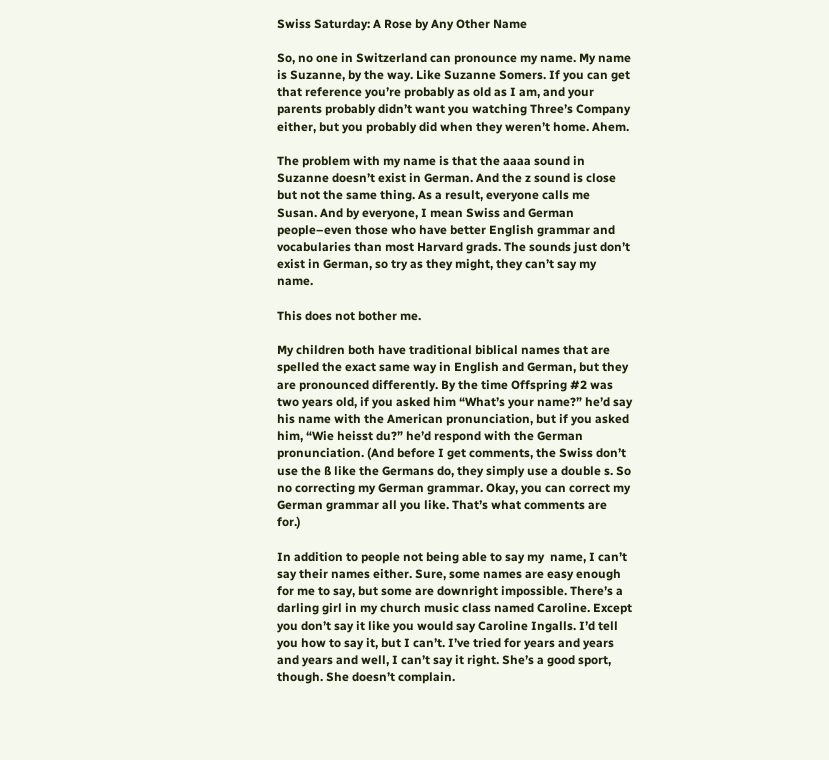Swiss Saturday: A Rose by Any Other Name

So, no one in Switzerland can pronounce my name. My name is Suzanne, by the way. Like Suzanne Somers. If you can get that reference you’re probably as old as I am, and your parents probably didn’t want you watching Three’s Company either, but you probably did when they weren’t home. Ahem.

The problem with my name is that the aaaa sound in Suzanne doesn’t exist in German. And the z sound is close but not the same thing. As a result, everyone calls me Susan. And by everyone, I mean Swiss and German people–even those who have better English grammar and vocabularies than most Harvard grads. The sounds just don’t exist in German, so try as they might, they can’t say my name.

This does not bother me.

My children both have traditional biblical names that are spelled the exact same way in English and German, but they are pronounced differently. By the time Offspring #2 was two years old, if you asked him “What’s your name?” he’d say his name with the American pronunciation, but if you asked him, “Wie heisst du?” he’d respond with the German pronunciation. (And before I get comments, the Swiss don’t use the ß like the Germans do, they simply use a double s. So no correcting my German grammar. Okay, you can correct my German grammar all you like. That’s what comments are for.)

In addition to people not being able to say my  name, I can’t say their names either. Sure, some names are easy enough for me to say, but some are downright impossible. There’s a darling girl in my church music class named Caroline. Except you don’t say it like you would say Caroline Ingalls. I’d tell you how to say it, but I can’t. I’ve tried for years and years and years and well, I can’t say it right. She’s a good sport, though. She doesn’t complain.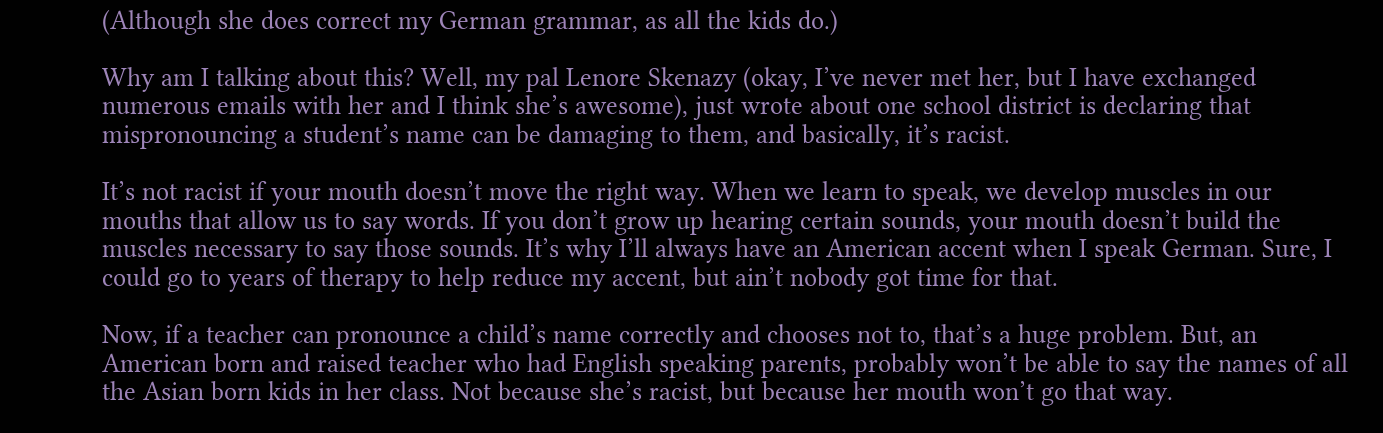(Although she does correct my German grammar, as all the kids do.)

Why am I talking about this? Well, my pal Lenore Skenazy (okay, I’ve never met her, but I have exchanged numerous emails with her and I think she’s awesome), just wrote about one school district is declaring that mispronouncing a student’s name can be damaging to them, and basically, it’s racist.

It’s not racist if your mouth doesn’t move the right way. When we learn to speak, we develop muscles in our mouths that allow us to say words. If you don’t grow up hearing certain sounds, your mouth doesn’t build the muscles necessary to say those sounds. It’s why I’ll always have an American accent when I speak German. Sure, I could go to years of therapy to help reduce my accent, but ain’t nobody got time for that.

Now, if a teacher can pronounce a child’s name correctly and chooses not to, that’s a huge problem. But, an American born and raised teacher who had English speaking parents, probably won’t be able to say the names of all the Asian born kids in her class. Not because she’s racist, but because her mouth won’t go that way.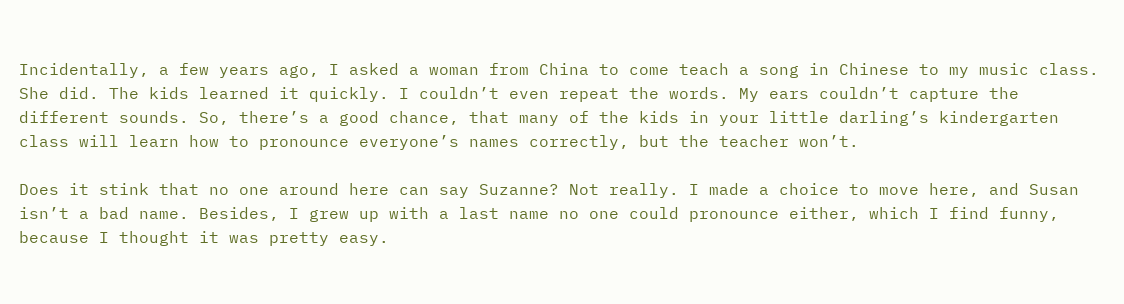Incidentally, a few years ago, I asked a woman from China to come teach a song in Chinese to my music class. She did. The kids learned it quickly. I couldn’t even repeat the words. My ears couldn’t capture the different sounds. So, there’s a good chance, that many of the kids in your little darling’s kindergarten class will learn how to pronounce everyone’s names correctly, but the teacher won’t.

Does it stink that no one around here can say Suzanne? Not really. I made a choice to move here, and Susan isn’t a bad name. Besides, I grew up with a last name no one could pronounce either, which I find funny, because I thought it was pretty easy.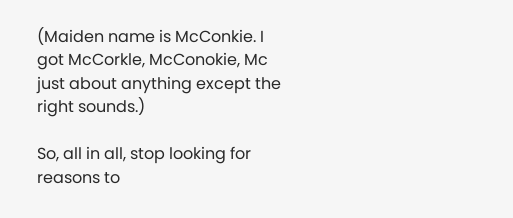(Maiden name is McConkie. I got McCorkle, McConokie, Mc just about anything except the right sounds.)

So, all in all, stop looking for reasons to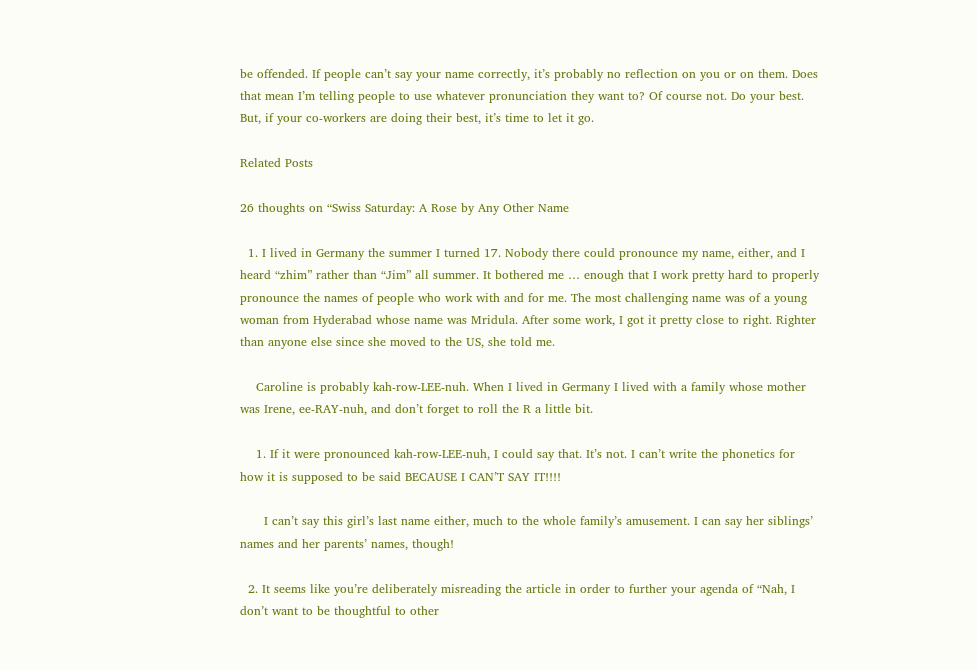be offended. If people can’t say your name correctly, it’s probably no reflection on you or on them. Does that mean I’m telling people to use whatever pronunciation they want to? Of course not. Do your best. But, if your co-workers are doing their best, it’s time to let it go.

Related Posts

26 thoughts on “Swiss Saturday: A Rose by Any Other Name

  1. I lived in Germany the summer I turned 17. Nobody there could pronounce my name, either, and I heard “zhim” rather than “Jim” all summer. It bothered me … enough that I work pretty hard to properly pronounce the names of people who work with and for me. The most challenging name was of a young woman from Hyderabad whose name was Mridula. After some work, I got it pretty close to right. Righter than anyone else since she moved to the US, she told me.

    Caroline is probably kah-row-LEE-nuh. When I lived in Germany I lived with a family whose mother was Irene, ee-RAY-nuh, and don’t forget to roll the R a little bit.

    1. If it were pronounced kah-row-LEE-nuh, I could say that. It’s not. I can’t write the phonetics for how it is supposed to be said BECAUSE I CAN’T SAY IT!!!!

      I can’t say this girl’s last name either, much to the whole family’s amusement. I can say her siblings’ names and her parents’ names, though!

  2. It seems like you’re deliberately misreading the article in order to further your agenda of “Nah, I don’t want to be thoughtful to other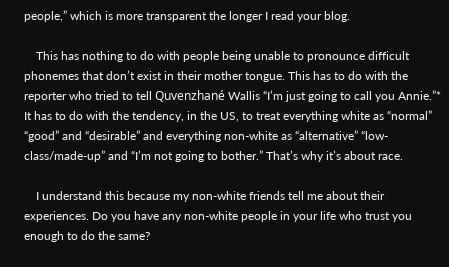people,” which is more transparent the longer I read your blog.

    This has nothing to do with people being unable to pronounce difficult phonemes that don’t exist in their mother tongue. This has to do with the reporter who tried to tell Quvenzhané Wallis “I’m just going to call you Annie.”* It has to do with the tendency, in the US, to treat everything white as “normal” “good” and “desirable” and everything non-white as “alternative” “low-class/made-up” and “I’m not going to bother.” That’s why it’s about race.

    I understand this because my non-white friends tell me about their experiences. Do you have any non-white people in your life who trust you enough to do the same?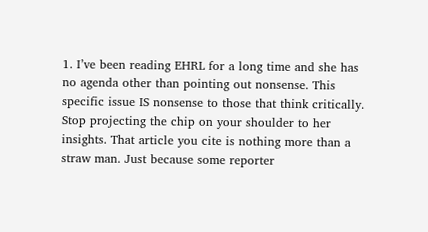1. I’ve been reading EHRL for a long time and she has no agenda other than pointing out nonsense. This specific issue IS nonsense to those that think critically. Stop projecting the chip on your shoulder to her insights. That article you cite is nothing more than a straw man. Just because some reporter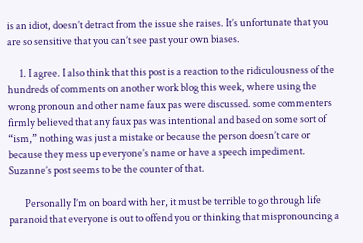is an idiot, doesn’t detract from the issue she raises. It’s unfortunate that you are so sensitive that you can’t see past your own biases.

      1. I agree. I also think that this post is a reaction to the ridiculousness of the hundreds of comments on another work blog this week, where using the wrong pronoun and other name faux pas were discussed. some commenters firmly believed that any faux pas was intentional and based on some sort of “ism,” nothing was just a mistake or because the person doesn’t care or because they mess up everyone’s name or have a speech impediment. Suzanne’s post seems to be the counter of that.

        Personally I’m on board with her, it must be terrible to go through life paranoid that everyone is out to offend you or thinking that mispronouncing a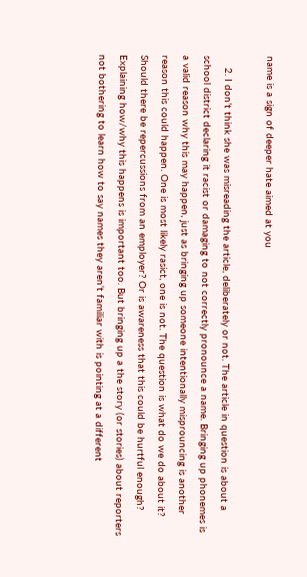name is a sign of deeper hate aimed at you

    2. I don’t think she was misreading the article, deliberately or not. The article in question is about a school district declaring it racist or damaging to not correctly pronounce a name. Bringing up phonemes is a valid reason why this may happen, just as bringing up someone intentionally misprouncing is another reason this could happen. One is most likely rasict, one is not. The question is what do we do about it? Should there be repercussions from an employer? Or is awareness that this could be hurtful enough? Explaining how/why this happens is important too. But bringing up a the story (or stories) about reporters not bothering to learn how to say names they aren’t familiar with is pointing at a different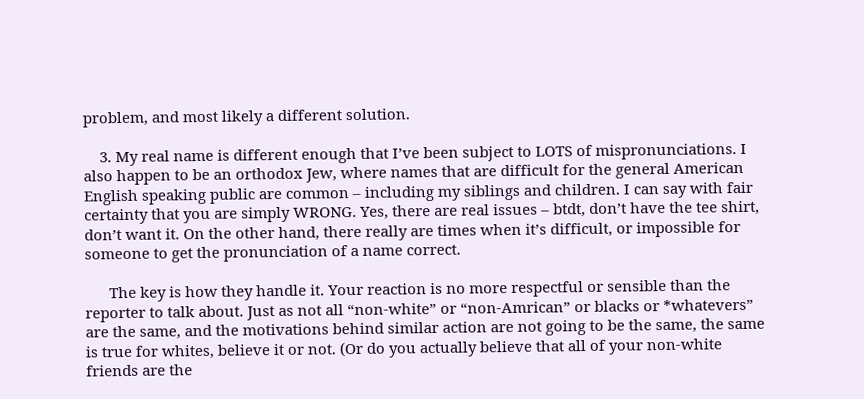problem, and most likely a different solution.

    3. My real name is different enough that I’ve been subject to LOTS of mispronunciations. I also happen to be an orthodox Jew, where names that are difficult for the general American English speaking public are common – including my siblings and children. I can say with fair certainty that you are simply WRONG. Yes, there are real issues – btdt, don’t have the tee shirt, don’t want it. On the other hand, there really are times when it’s difficult, or impossible for someone to get the pronunciation of a name correct.

      The key is how they handle it. Your reaction is no more respectful or sensible than the reporter to talk about. Just as not all “non-white” or “non-Amrican” or blacks or *whatevers” are the same, and the motivations behind similar action are not going to be the same, the same is true for whites, believe it or not. (Or do you actually believe that all of your non-white friends are the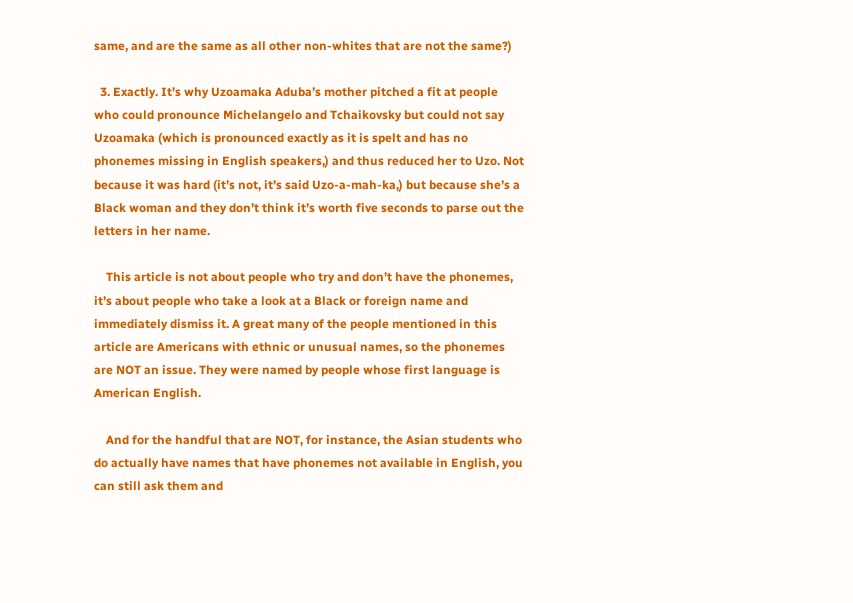same, and are the same as all other non-whites that are not the same?)

  3. Exactly. It’s why Uzoamaka Aduba’s mother pitched a fit at people who could pronounce Michelangelo and Tchaikovsky but could not say Uzoamaka (which is pronounced exactly as it is spelt and has no phonemes missing in English speakers,) and thus reduced her to Uzo. Not because it was hard (it’s not, it’s said Uzo-a-mah-ka,) but because she’s a Black woman and they don’t think it’s worth five seconds to parse out the letters in her name.

    This article is not about people who try and don’t have the phonemes, it’s about people who take a look at a Black or foreign name and immediately dismiss it. A great many of the people mentioned in this article are Americans with ethnic or unusual names, so the phonemes are NOT an issue. They were named by people whose first language is American English.

    And for the handful that are NOT, for instance, the Asian students who do actually have names that have phonemes not available in English, you can still ask them and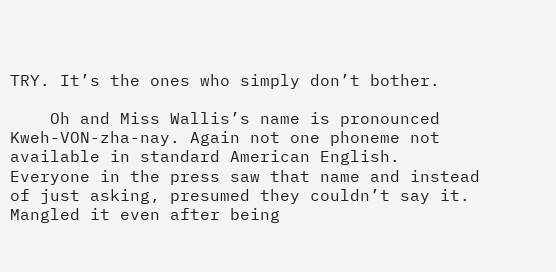TRY. It’s the ones who simply don’t bother.

    Oh and Miss Wallis’s name is pronounced Kweh-VON-zha-nay. Again not one phoneme not available in standard American English. Everyone in the press saw that name and instead of just asking, presumed they couldn’t say it. Mangled it even after being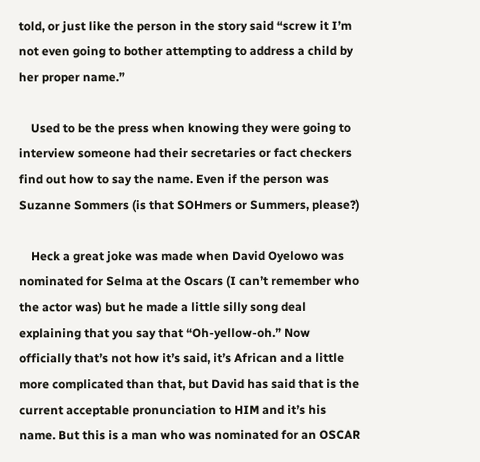told, or just like the person in the story said “screw it I’m not even going to bother attempting to address a child by her proper name.”

    Used to be the press when knowing they were going to interview someone had their secretaries or fact checkers find out how to say the name. Even if the person was Suzanne Sommers (is that SOHmers or Summers, please?)

    Heck a great joke was made when David Oyelowo was nominated for Selma at the Oscars (I can’t remember who the actor was) but he made a little silly song deal explaining that you say that “Oh-yellow-oh.” Now officially that’s not how it’s said, it’s African and a little more complicated than that, but David has said that is the current acceptable pronunciation to HIM and it’s his name. But this is a man who was nominated for an OSCAR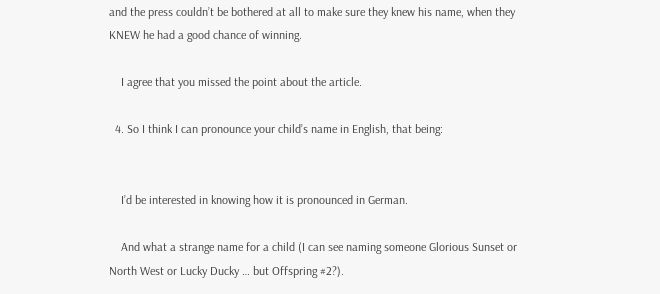and the press couldn’t be bothered at all to make sure they knew his name, when they KNEW he had a good chance of winning.

    I agree that you missed the point about the article.

  4. So I think I can pronounce your child’s name in English, that being:


    I’d be interested in knowing how it is pronounced in German.

    And what a strange name for a child (I can see naming someone Glorious Sunset or North West or Lucky Ducky … but Offspring #2?).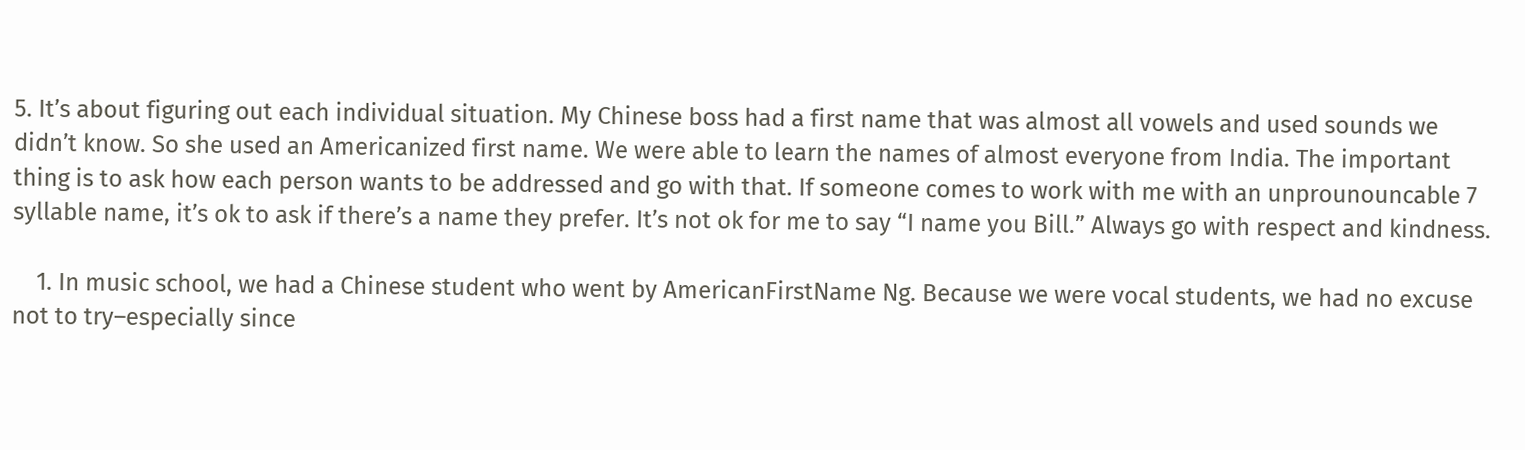5. It’s about figuring out each individual situation. My Chinese boss had a first name that was almost all vowels and used sounds we didn’t know. So she used an Americanized first name. We were able to learn the names of almost everyone from India. The important thing is to ask how each person wants to be addressed and go with that. If someone comes to work with me with an unprounouncable 7 syllable name, it’s ok to ask if there’s a name they prefer. It’s not ok for me to say “I name you Bill.” Always go with respect and kindness.

    1. In music school, we had a Chinese student who went by AmericanFirstName Ng. Because we were vocal students, we had no excuse not to try–especially since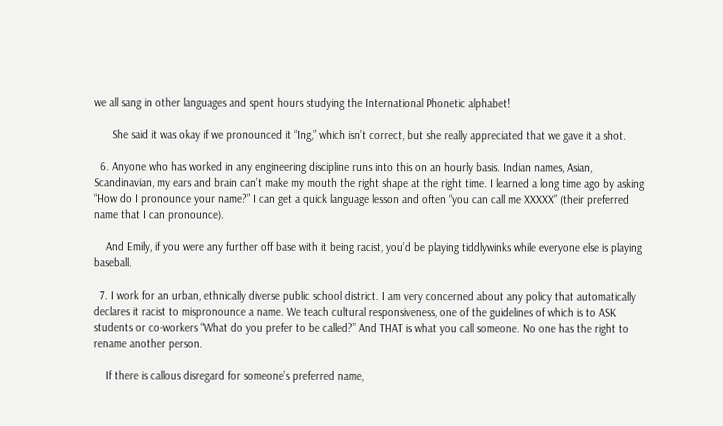we all sang in other languages and spent hours studying the International Phonetic alphabet!

      She said it was okay if we pronounced it “Ing,” which isn’t correct, but she really appreciated that we gave it a shot.

  6. Anyone who has worked in any engineering discipline runs into this on an hourly basis. Indian names, Asian, Scandinavian, my ears and brain can’t make my mouth the right shape at the right time. I learned a long time ago by asking “How do I pronounce your name?” I can get a quick language lesson and often “you can call me XXXXX” (their preferred name that I can pronounce).

    And Emily, if you were any further off base with it being racist, you’d be playing tiddlywinks while everyone else is playing baseball.

  7. I work for an urban, ethnically diverse public school district. I am very concerned about any policy that automatically declares it racist to mispronounce a name. We teach cultural responsiveness, one of the guidelines of which is to ASK students or co-workers “What do you prefer to be called?” And THAT is what you call someone. No one has the right to rename another person.

    If there is callous disregard for someone’s preferred name,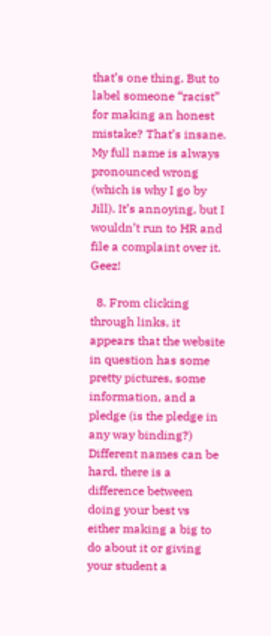that’s one thing. But to label someone “racist” for making an honest mistake? That’s insane. My full name is always pronounced wrong (which is why I go by Jill). It’s annoying, but I wouldn’t run to HR and file a complaint over it. Geez!

  8. From clicking through links, it appears that the website in question has some pretty pictures, some information, and a pledge (is the pledge in any way binding?) Different names can be hard, there is a difference between doing your best vs either making a big to do about it or giving your student a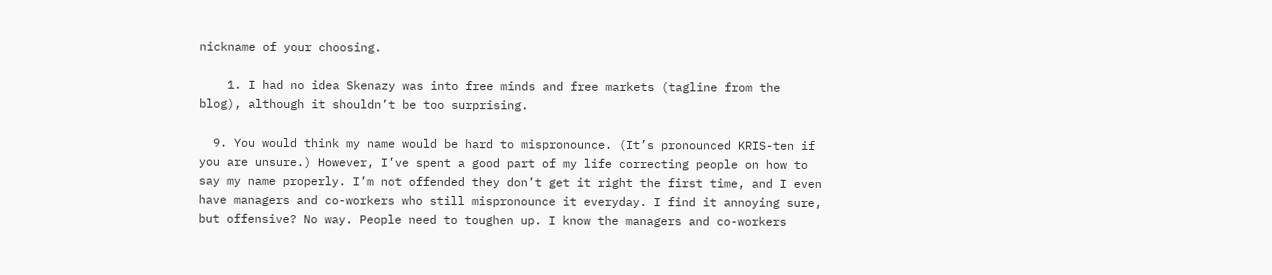nickname of your choosing.

    1. I had no idea Skenazy was into free minds and free markets (tagline from the blog), although it shouldn’t be too surprising.

  9. You would think my name would be hard to mispronounce. (It’s pronounced KRIS-ten if you are unsure.) However, I’ve spent a good part of my life correcting people on how to say my name properly. I’m not offended they don’t get it right the first time, and I even have managers and co-workers who still mispronounce it everyday. I find it annoying sure, but offensive? No way. People need to toughen up. I know the managers and co-workers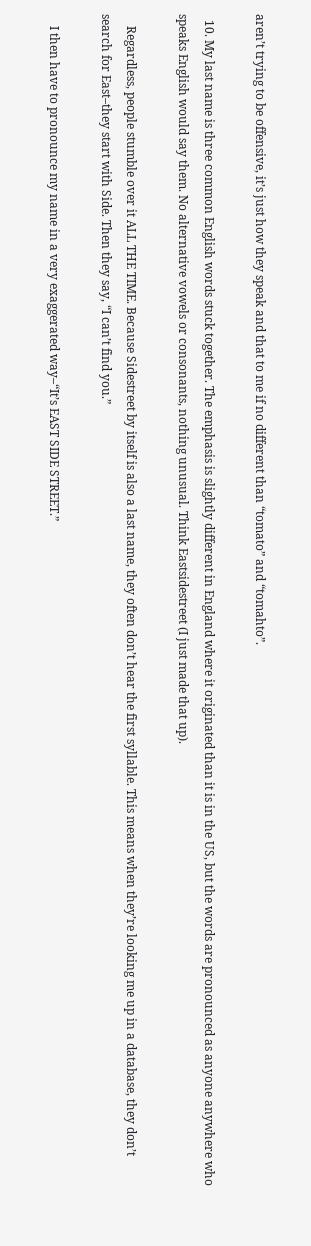aren’t trying to be offensive, it’s just how they speak and that to me if no different than “tomato” and “tomahto”.

  10. My last name is three common English words stuck together. The emphasis is slightly different in England where it originated than it is in the US, but the words are pronounced as anyone anywhere who speaks English would say them. No alternative vowels or consonants, nothing unusual. Think Eastsidestreet (I just made that up).

    Regardless, people stumble over it ALL THE TIME. Because Sidestreet by itself is also a last name, they often don’t hear the first syllable. This means when they’re looking me up in a database, they don’t search for East–they start with Side. Then they say, “I can’t find you.”

    I then have to pronounce my name in a very exaggerated way–“It’s EAST SIDE STREET.”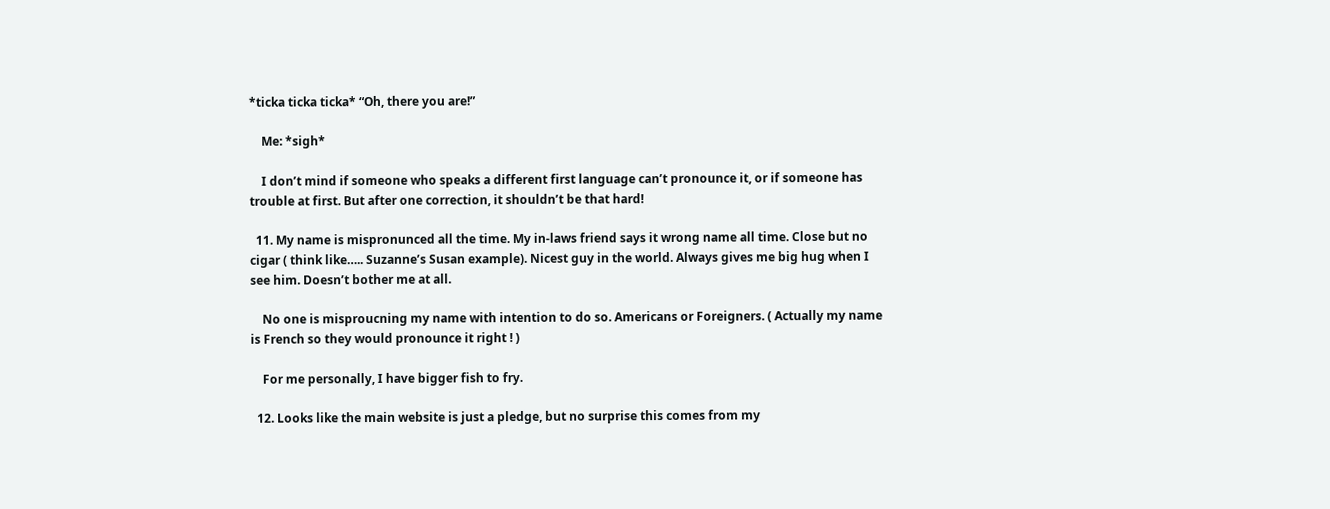*ticka ticka ticka* “Oh, there you are!”

    Me: *sigh*

    I don’t mind if someone who speaks a different first language can’t pronounce it, or if someone has trouble at first. But after one correction, it shouldn’t be that hard!

  11. My name is mispronunced all the time. My in-laws friend says it wrong name all time. Close but no cigar ( think like….. Suzanne’s Susan example). Nicest guy in the world. Always gives me big hug when I see him. Doesn’t bother me at all.

    No one is misproucning my name with intention to do so. Americans or Foreigners. ( Actually my name is French so they would pronounce it right ! )

    For me personally, I have bigger fish to fry.

  12. Looks like the main website is just a pledge, but no surprise this comes from my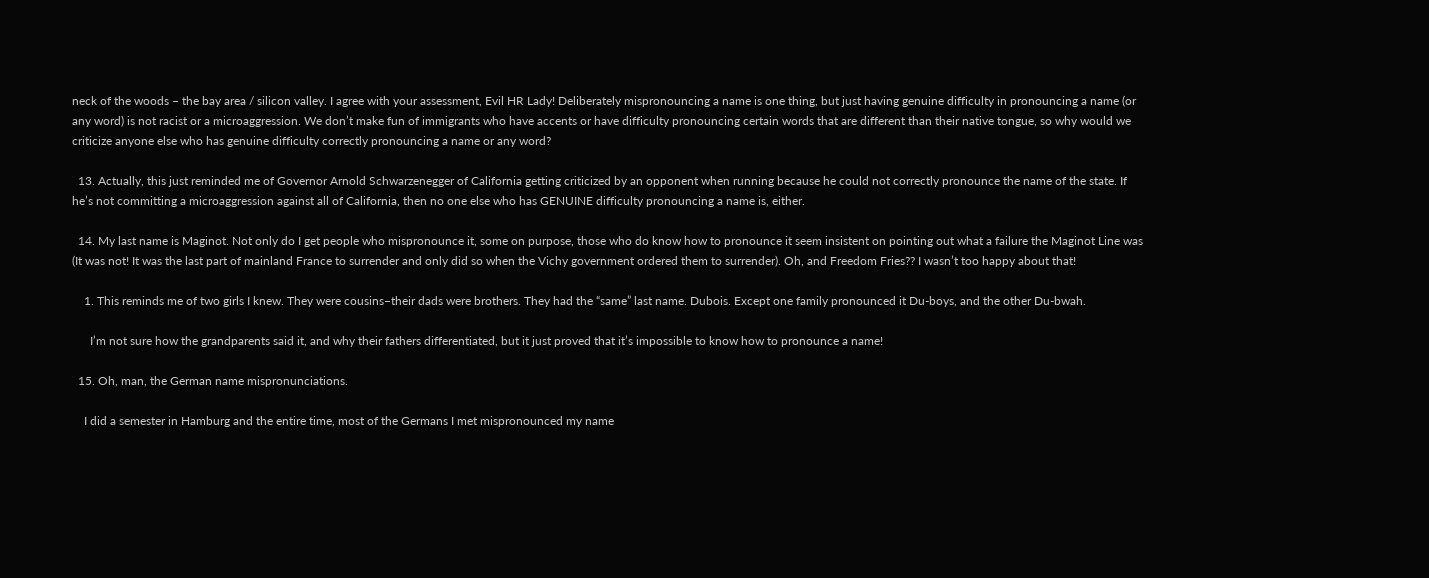neck of the woods – the bay area / silicon valley. I agree with your assessment, Evil HR Lady! Deliberately mispronouncing a name is one thing, but just having genuine difficulty in pronouncing a name (or any word) is not racist or a microaggression. We don’t make fun of immigrants who have accents or have difficulty pronouncing certain words that are different than their native tongue, so why would we criticize anyone else who has genuine difficulty correctly pronouncing a name or any word?

  13. Actually, this just reminded me of Governor Arnold Schwarzenegger of California getting criticized by an opponent when running because he could not correctly pronounce the name of the state. If he’s not committing a microaggression against all of California, then no one else who has GENUINE difficulty pronouncing a name is, either.

  14. My last name is Maginot. Not only do I get people who mispronounce it, some on purpose, those who do know how to pronounce it seem insistent on pointing out what a failure the Maginot Line was (It was not! It was the last part of mainland France to surrender and only did so when the Vichy government ordered them to surrender). Oh, and Freedom Fries?? I wasn’t too happy about that!

    1. This reminds me of two girls I knew. They were cousins–their dads were brothers. They had the “same” last name. Dubois. Except one family pronounced it Du-boys, and the other Du-bwah.

      I’m not sure how the grandparents said it, and why their fathers differentiated, but it just proved that it’s impossible to know how to pronounce a name!

  15. Oh, man, the German name mispronunciations.

    I did a semester in Hamburg and the entire time, most of the Germans I met mispronounced my name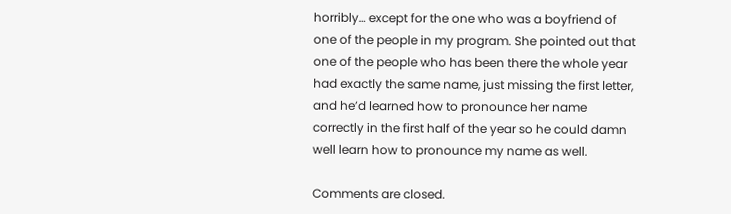horribly… except for the one who was a boyfriend of one of the people in my program. She pointed out that one of the people who has been there the whole year had exactly the same name, just missing the first letter, and he’d learned how to pronounce her name correctly in the first half of the year so he could damn well learn how to pronounce my name as well.

Comments are closed.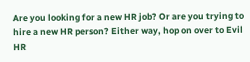Are you looking for a new HR job? Or are you trying to hire a new HR person? Either way, hop on over to Evil HR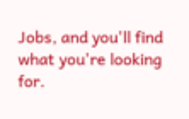Jobs, and you'll find what you're looking for.